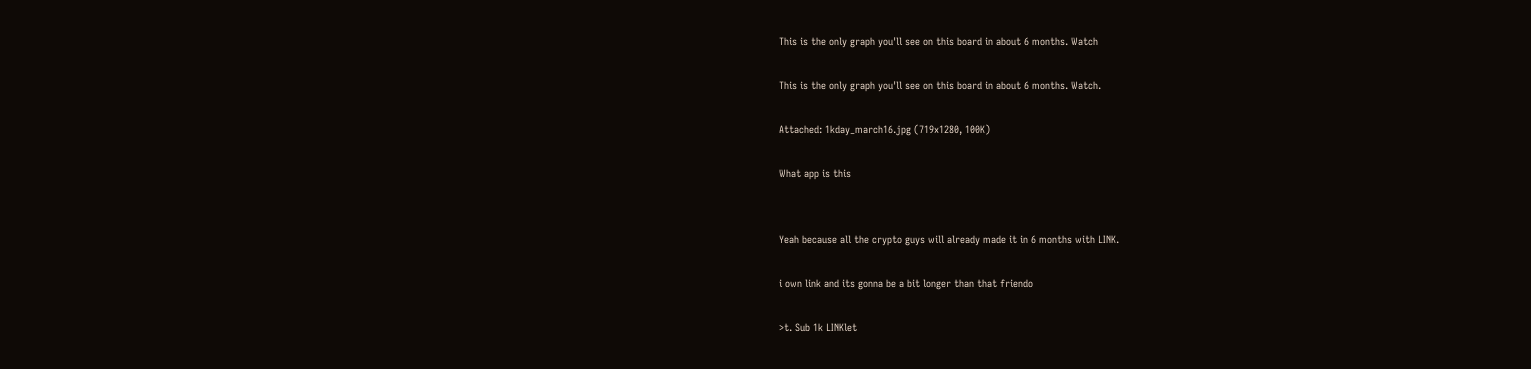This is the only graph you'll see on this board in about 6 months. Watch

This is the only graph you'll see on this board in about 6 months. Watch.

Attached: 1kday_march16.jpg (719x1280, 100K)

What app is this


Yeah because all the crypto guys will already made it in 6 months with LINK.

i own link and its gonna be a bit longer than that friendo

>t. Sub 1k LINKlet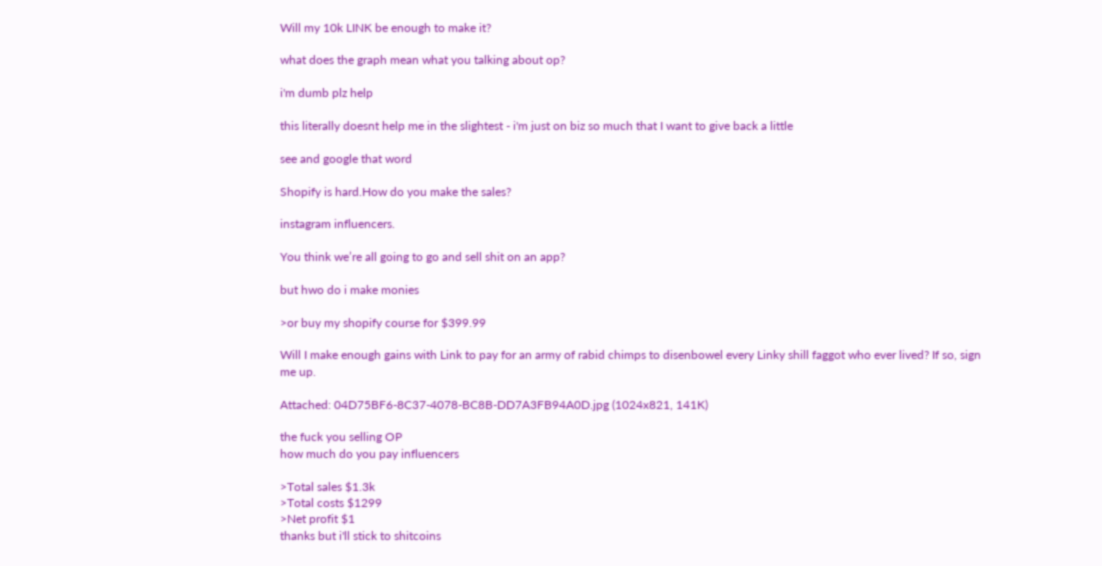Will my 10k LINK be enough to make it?

what does the graph mean what you talking about op?

i'm dumb plz help

this literally doesnt help me in the slightest - i'm just on biz so much that I want to give back a little

see and google that word

Shopify is hard.How do you make the sales?

instagram influencers.

You think we’re all going to go and sell shit on an app?

but hwo do i make monies

>or buy my shopify course for $399.99

Will I make enough gains with Link to pay for an army of rabid chimps to disenbowel every Linky shill faggot who ever lived? If so, sign me up.

Attached: 04D75BF6-8C37-4078-BC8B-DD7A3FB94A0D.jpg (1024x821, 141K)

the fuck you selling OP
how much do you pay influencers

>Total sales $1.3k
>Total costs $1299
>Net profit $1
thanks but i'll stick to shitcoins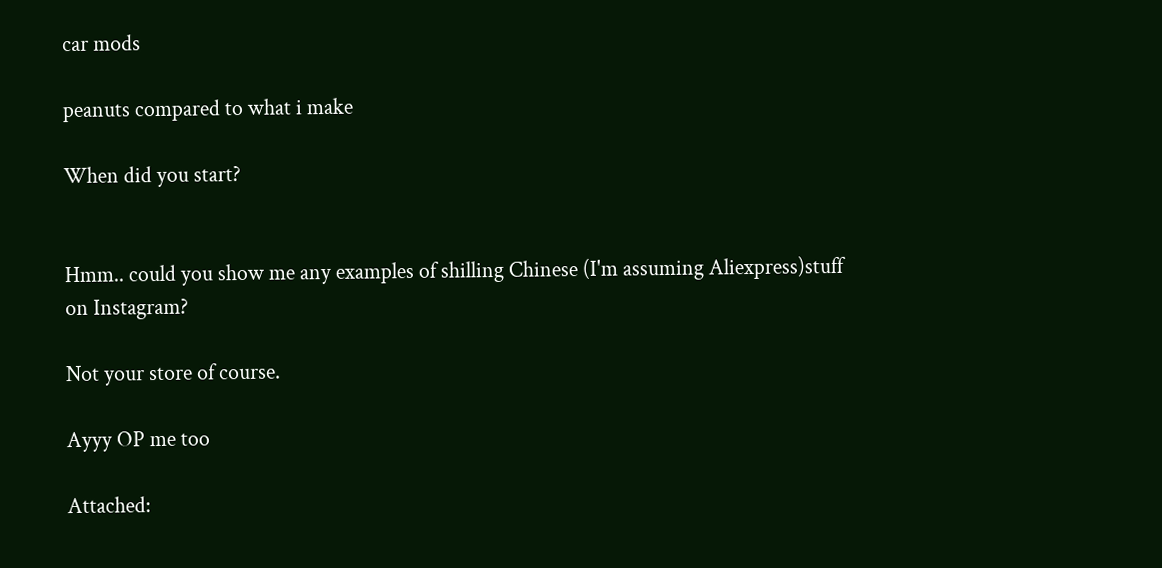car mods

peanuts compared to what i make

When did you start?


Hmm.. could you show me any examples of shilling Chinese (I'm assuming Aliexpress)stuff on Instagram?

Not your store of course.

Ayyy OP me too

Attached: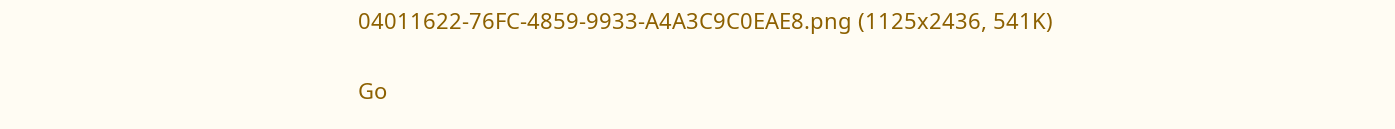04011622-76FC-4859-9933-A4A3C9C0EAE8.png (1125x2436, 541K)

Go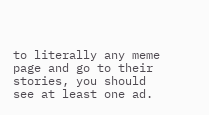to literally any meme page and go to their stories, you should see at least one ad.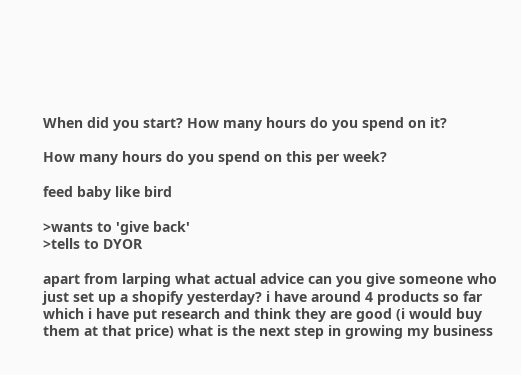When did you start? How many hours do you spend on it?

How many hours do you spend on this per week?

feed baby like bird

>wants to 'give back'
>tells to DYOR

apart from larping what actual advice can you give someone who just set up a shopify yesterday? i have around 4 products so far which i have put research and think they are good (i would buy them at that price) what is the next step in growing my business